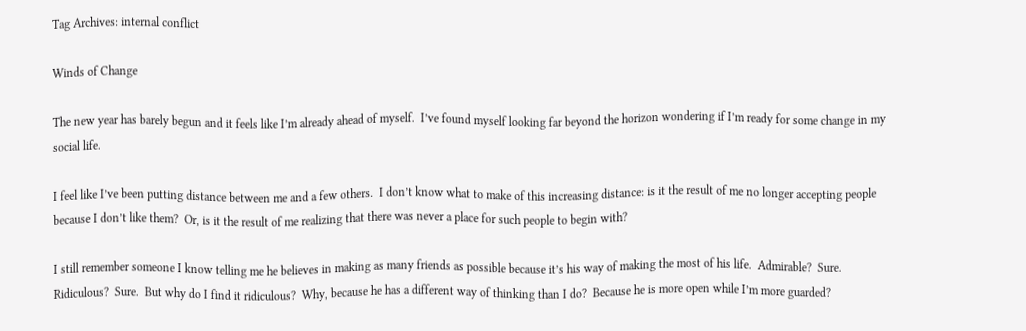Tag Archives: internal conflict

Winds of Change

The new year has barely begun and it feels like I’m already ahead of myself.  I’ve found myself looking far beyond the horizon wondering if I’m ready for some change in my social life.

I feel like I’ve been putting distance between me and a few others.  I don’t know what to make of this increasing distance: is it the result of me no longer accepting people because I don’t like them?  Or, is it the result of me realizing that there was never a place for such people to begin with?

I still remember someone I know telling me he believes in making as many friends as possible because it’s his way of making the most of his life.  Admirable?  Sure.  Ridiculous?  Sure.  But why do I find it ridiculous?  Why, because he has a different way of thinking than I do?  Because he is more open while I’m more guarded?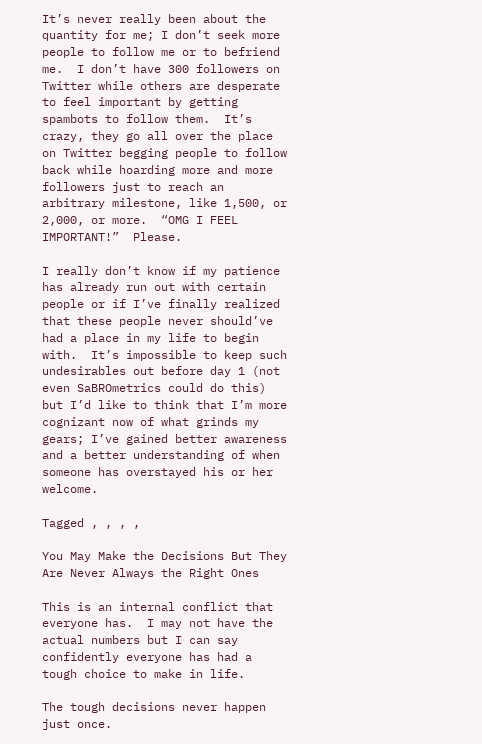It’s never really been about the quantity for me; I don’t seek more people to follow me or to befriend me.  I don’t have 300 followers on Twitter while others are desperate to feel important by getting spambots to follow them.  It’s crazy, they go all over the place on Twitter begging people to follow back while hoarding more and more followers just to reach an arbitrary milestone, like 1,500, or 2,000, or more.  “OMG I FEEL IMPORTANT!”  Please.

I really don’t know if my patience has already run out with certain people or if I’ve finally realized that these people never should’ve had a place in my life to begin with.  It’s impossible to keep such undesirables out before day 1 (not even SaBROmetrics could do this) but I’d like to think that I’m more cognizant now of what grinds my gears; I’ve gained better awareness and a better understanding of when someone has overstayed his or her welcome.

Tagged , , , ,

You May Make the Decisions But They Are Never Always the Right Ones

This is an internal conflict that everyone has.  I may not have the actual numbers but I can say confidently everyone has had a tough choice to make in life.

The tough decisions never happen just once.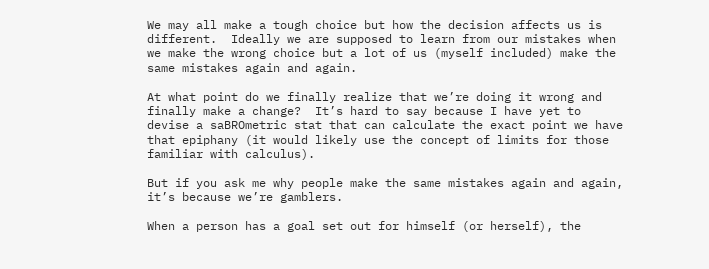We may all make a tough choice but how the decision affects us is different.  Ideally we are supposed to learn from our mistakes when we make the wrong choice but a lot of us (myself included) make the same mistakes again and again.

At what point do we finally realize that we’re doing it wrong and finally make a change?  It’s hard to say because I have yet to devise a saBROmetric stat that can calculate the exact point we have that epiphany (it would likely use the concept of limits for those familiar with calculus).

But if you ask me why people make the same mistakes again and again, it’s because we’re gamblers.

When a person has a goal set out for himself (or herself), the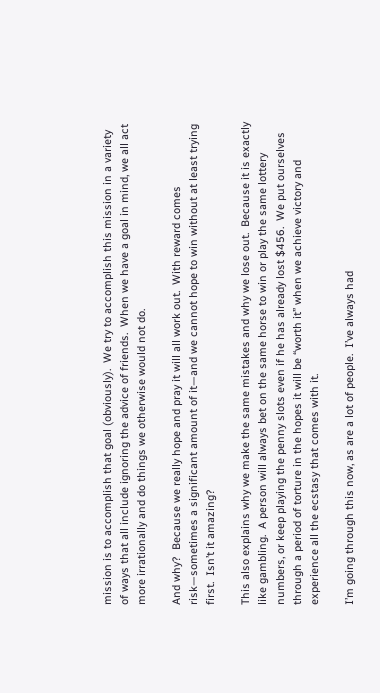mission is to accomplish that goal (obviously).  We try to accomplish this mission in a variety of ways that all include ignoring the advice of friends.  When we have a goal in mind, we all act more irrationally and do things we otherwise would not do.

And why?  Because we really hope and pray it will all work out.  With reward comes risk—sometimes a significant amount of it—and we cannot hope to win without at least trying first.  Isn’t it amazing?

This also explains why we make the same mistakes and why we lose out.  Because it is exactly like gambling.  A person will always bet on the same horse to win or play the same lottery numbers, or keep playing the penny slots even if he has already lost $456.  We put ourselves through a period of torture in the hopes it will be “worth it” when we achieve victory and experience all the ecstasy that comes with it.

I’m going through this now, as are a lot of people.  I’ve always had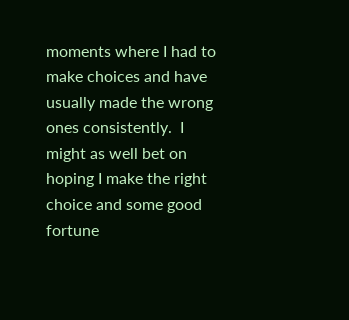moments where I had to make choices and have usually made the wrong ones consistently.  I might as well bet on hoping I make the right choice and some good fortune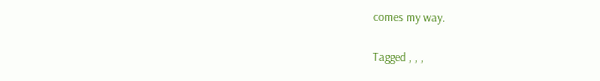comes my way.

Tagged , , ,